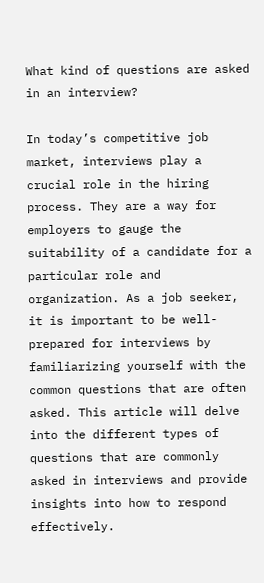What kind of questions are asked in an interview?

In today’s competitive job market, interviews play a crucial role in the hiring process. They are a way for employers to gauge the suitability of a candidate for a particular role and organization. As a job seeker, it is important to be well-prepared for interviews by familiarizing yourself with the common questions that are often asked. This article will delve into the different types of questions that are commonly asked in interviews and provide insights into how to respond effectively.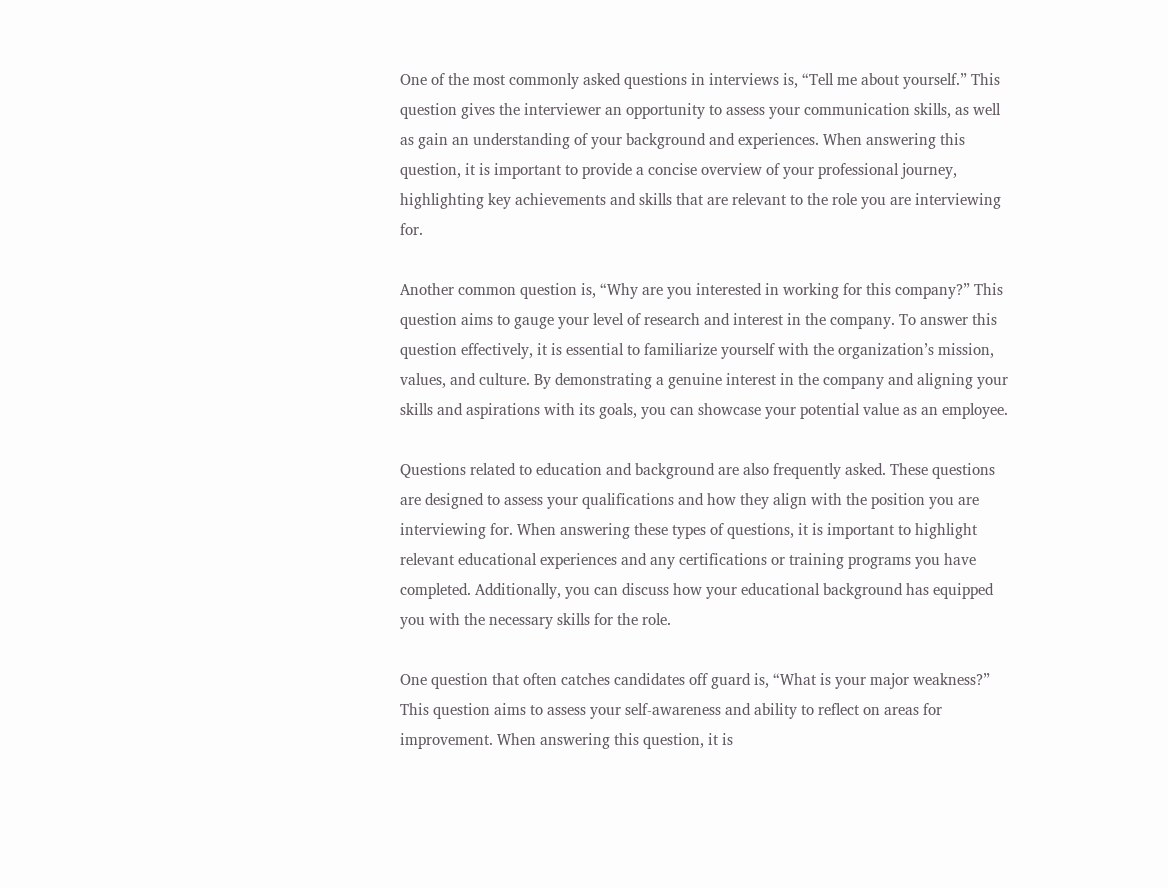One of the most commonly asked questions in interviews is, “Tell me about yourself.” This question gives the interviewer an opportunity to assess your communication skills, as well as gain an understanding of your background and experiences. When answering this question, it is important to provide a concise overview of your professional journey, highlighting key achievements and skills that are relevant to the role you are interviewing for.

Another common question is, “Why are you interested in working for this company?” This question aims to gauge your level of research and interest in the company. To answer this question effectively, it is essential to familiarize yourself with the organization’s mission, values, and culture. By demonstrating a genuine interest in the company and aligning your skills and aspirations with its goals, you can showcase your potential value as an employee.

Questions related to education and background are also frequently asked. These questions are designed to assess your qualifications and how they align with the position you are interviewing for. When answering these types of questions, it is important to highlight relevant educational experiences and any certifications or training programs you have completed. Additionally, you can discuss how your educational background has equipped you with the necessary skills for the role.

One question that often catches candidates off guard is, “What is your major weakness?” This question aims to assess your self-awareness and ability to reflect on areas for improvement. When answering this question, it is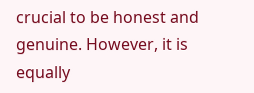crucial to be honest and genuine. However, it is equally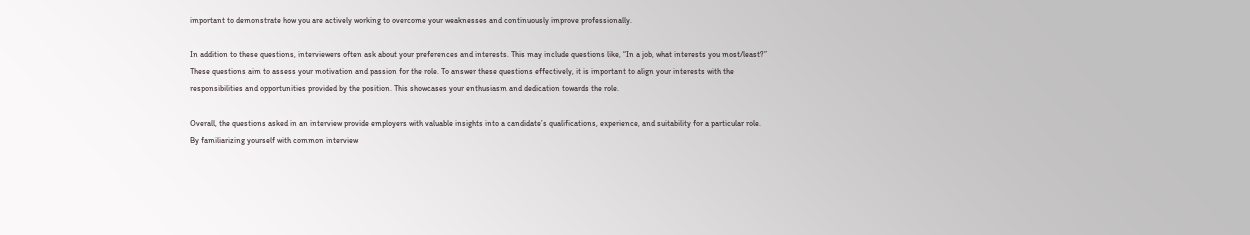important to demonstrate how you are actively working to overcome your weaknesses and continuously improve professionally.

In addition to these questions, interviewers often ask about your preferences and interests. This may include questions like, “In a job, what interests you most/least?” These questions aim to assess your motivation and passion for the role. To answer these questions effectively, it is important to align your interests with the responsibilities and opportunities provided by the position. This showcases your enthusiasm and dedication towards the role.

Overall, the questions asked in an interview provide employers with valuable insights into a candidate’s qualifications, experience, and suitability for a particular role. By familiarizing yourself with common interview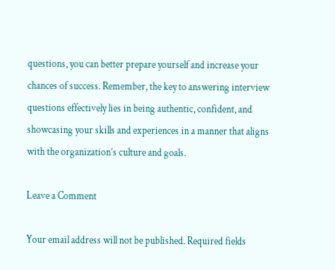questions, you can better prepare yourself and increase your chances of success. Remember, the key to answering interview questions effectively lies in being authentic, confident, and showcasing your skills and experiences in a manner that aligns with the organization’s culture and goals.

Leave a Comment

Your email address will not be published. Required fields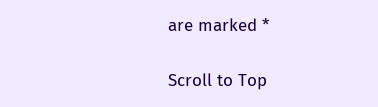are marked *

Scroll to Top